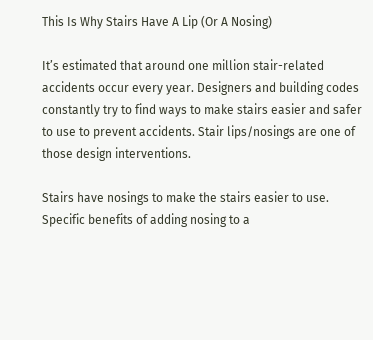This Is Why Stairs Have A Lip (Or A Nosing)

It’s estimated that around one million stair-related accidents occur every year. Designers and building codes constantly try to find ways to make stairs easier and safer to use to prevent accidents. Stair lips/nosings are one of those design interventions.

Stairs have nosings to make the stairs easier to use. Specific benefits of adding nosing to a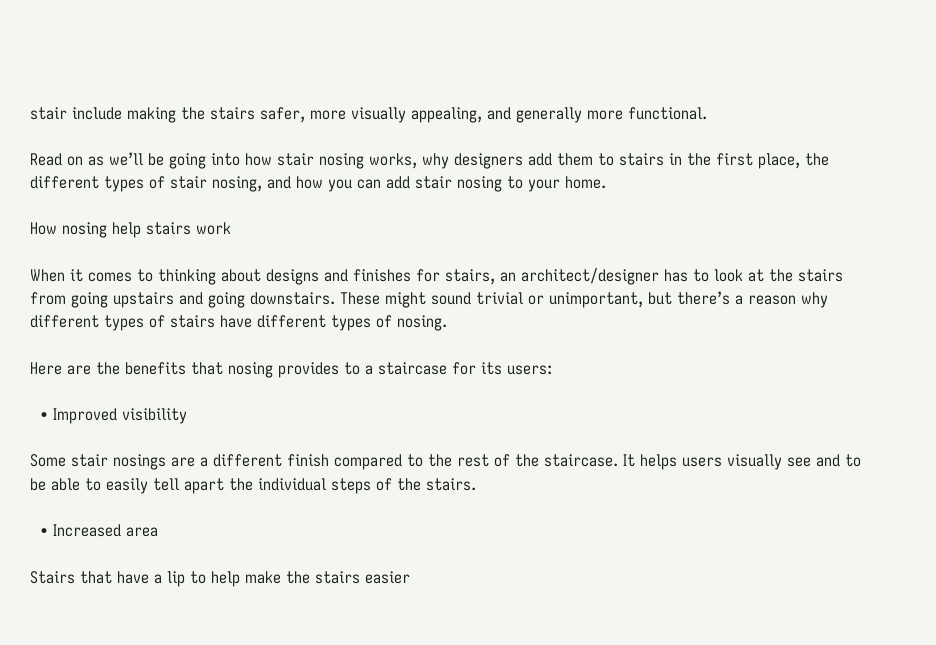stair include making the stairs safer, more visually appealing, and generally more functional.

Read on as we’ll be going into how stair nosing works, why designers add them to stairs in the first place, the different types of stair nosing, and how you can add stair nosing to your home.

How nosing help stairs work

When it comes to thinking about designs and finishes for stairs, an architect/designer has to look at the stairs from going upstairs and going downstairs. These might sound trivial or unimportant, but there’s a reason why different types of stairs have different types of nosing.

Here are the benefits that nosing provides to a staircase for its users:

  • Improved visibility

Some stair nosings are a different finish compared to the rest of the staircase. It helps users visually see and to be able to easily tell apart the individual steps of the stairs.

  • Increased area

Stairs that have a lip to help make the stairs easier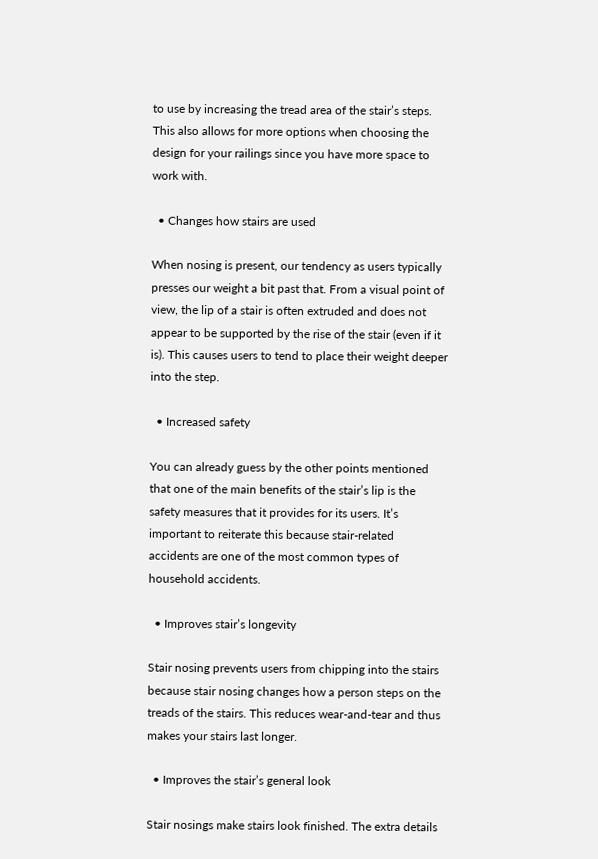to use by increasing the tread area of the stair’s steps. This also allows for more options when choosing the design for your railings since you have more space to work with.

  • Changes how stairs are used

When nosing is present, our tendency as users typically presses our weight a bit past that. From a visual point of view, the lip of a stair is often extruded and does not appear to be supported by the rise of the stair (even if it is). This causes users to tend to place their weight deeper into the step.

  • Increased safety

You can already guess by the other points mentioned that one of the main benefits of the stair’s lip is the safety measures that it provides for its users. It’s important to reiterate this because stair-related accidents are one of the most common types of household accidents.

  • Improves stair’s longevity

Stair nosing prevents users from chipping into the stairs because stair nosing changes how a person steps on the treads of the stairs. This reduces wear-and-tear and thus makes your stairs last longer.

  • Improves the stair’s general look

Stair nosings make stairs look finished. The extra details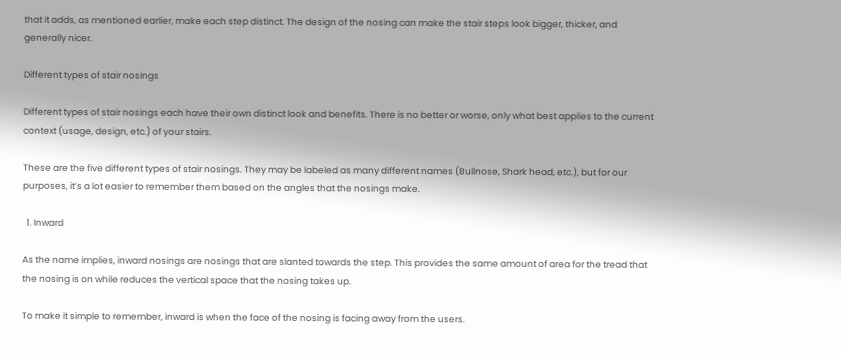that it adds, as mentioned earlier, make each step distinct. The design of the nosing can make the stair steps look bigger, thicker, and generally nicer.

Different types of stair nosings

Different types of stair nosings each have their own distinct look and benefits. There is no better or worse, only what best applies to the current context (usage, design, etc.) of your stairs.

These are the five different types of stair nosings. They may be labeled as many different names (Bullnose, Shark head, etc.), but for our purposes, it’s a lot easier to remember them based on the angles that the nosings make.

  1. Inward

As the name implies, inward nosings are nosings that are slanted towards the step. This provides the same amount of area for the tread that the nosing is on while reduces the vertical space that the nosing takes up.

To make it simple to remember, inward is when the face of the nosing is facing away from the users.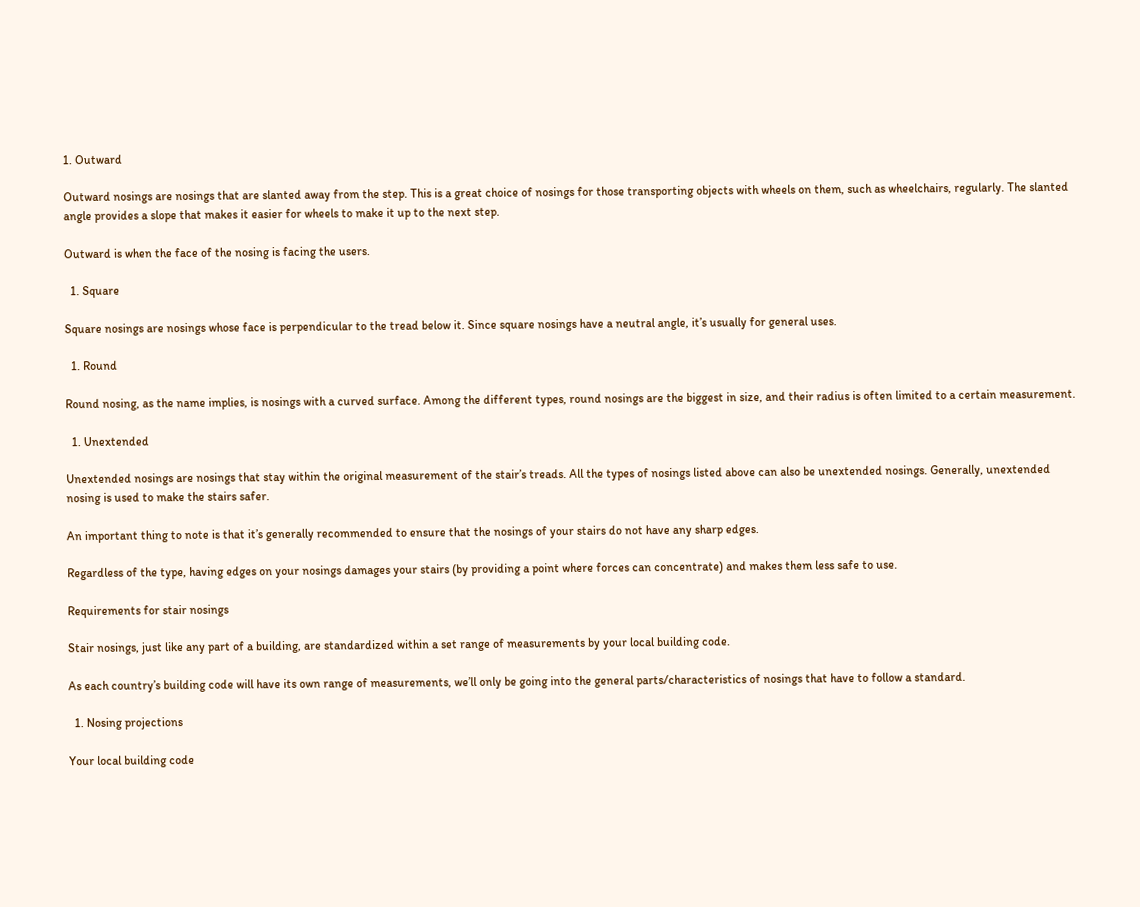1. Outward

Outward nosings are nosings that are slanted away from the step. This is a great choice of nosings for those transporting objects with wheels on them, such as wheelchairs, regularly. The slanted angle provides a slope that makes it easier for wheels to make it up to the next step.

Outward is when the face of the nosing is facing the users.

  1. Square

Square nosings are nosings whose face is perpendicular to the tread below it. Since square nosings have a neutral angle, it’s usually for general uses.

  1. Round

Round nosing, as the name implies, is nosings with a curved surface. Among the different types, round nosings are the biggest in size, and their radius is often limited to a certain measurement.

  1. Unextended

Unextended nosings are nosings that stay within the original measurement of the stair’s treads. All the types of nosings listed above can also be unextended nosings. Generally, unextended nosing is used to make the stairs safer.

An important thing to note is that it’s generally recommended to ensure that the nosings of your stairs do not have any sharp edges.

Regardless of the type, having edges on your nosings damages your stairs (by providing a point where forces can concentrate) and makes them less safe to use.

Requirements for stair nosings

Stair nosings, just like any part of a building, are standardized within a set range of measurements by your local building code.

As each country’s building code will have its own range of measurements, we’ll only be going into the general parts/characteristics of nosings that have to follow a standard.

  1. Nosing projections

Your local building code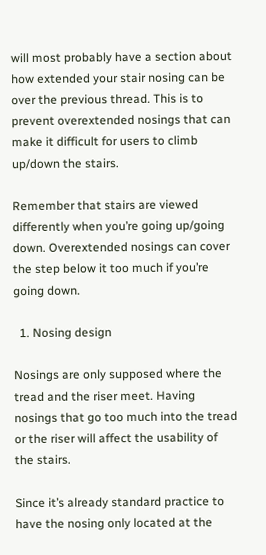will most probably have a section about how extended your stair nosing can be over the previous thread. This is to prevent overextended nosings that can make it difficult for users to climb up/down the stairs.

Remember that stairs are viewed differently when you’re going up/going down. Overextended nosings can cover the step below it too much if you’re going down.

  1. Nosing design

Nosings are only supposed where the tread and the riser meet. Having nosings that go too much into the tread or the riser will affect the usability of the stairs.

Since it’s already standard practice to have the nosing only located at the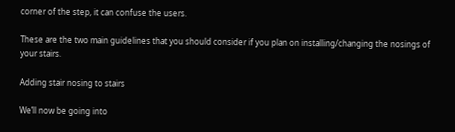corner of the step, it can confuse the users.

These are the two main guidelines that you should consider if you plan on installing/changing the nosings of your stairs.

Adding stair nosing to stairs

We’ll now be going into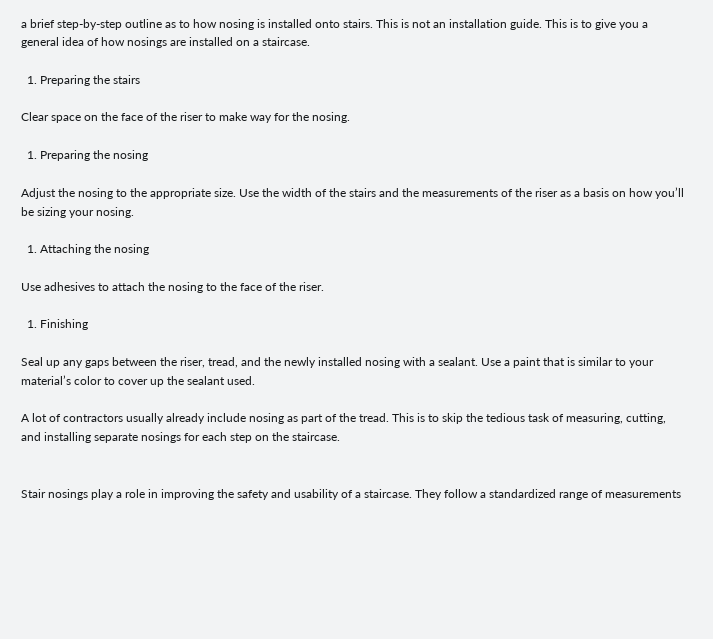a brief step-by-step outline as to how nosing is installed onto stairs. This is not an installation guide. This is to give you a general idea of how nosings are installed on a staircase.

  1. Preparing the stairs

Clear space on the face of the riser to make way for the nosing.

  1. Preparing the nosing

Adjust the nosing to the appropriate size. Use the width of the stairs and the measurements of the riser as a basis on how you’ll be sizing your nosing.

  1. Attaching the nosing

Use adhesives to attach the nosing to the face of the riser.

  1. Finishing

Seal up any gaps between the riser, tread, and the newly installed nosing with a sealant. Use a paint that is similar to your material’s color to cover up the sealant used.

A lot of contractors usually already include nosing as part of the tread. This is to skip the tedious task of measuring, cutting, and installing separate nosings for each step on the staircase.


Stair nosings play a role in improving the safety and usability of a staircase. They follow a standardized range of measurements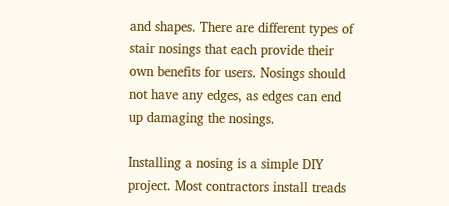and shapes. There are different types of stair nosings that each provide their own benefits for users. Nosings should not have any edges, as edges can end up damaging the nosings.

Installing a nosing is a simple DIY project. Most contractors install treads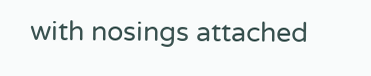with nosings attached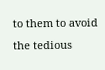to them to avoid the tedious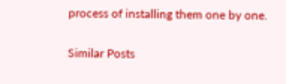process of installing them one by one.

Similar Posts